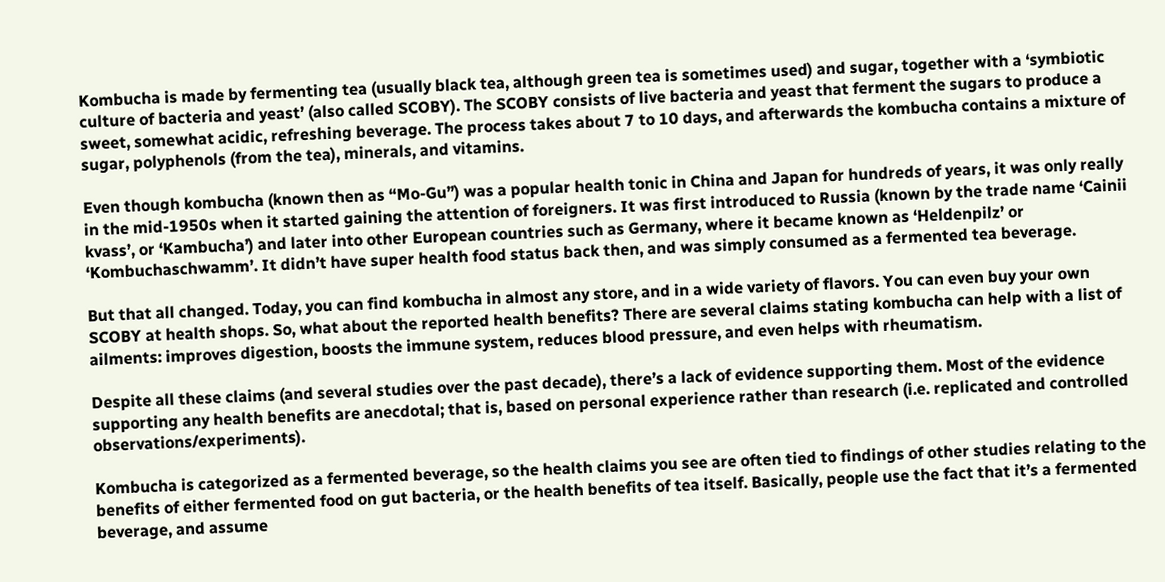Kombucha is made by fermenting tea (usually black tea, although green tea is sometimes used) and sugar, together with a ‘symbiotic culture of bacteria and yeast’ (also called SCOBY). The SCOBY consists of live bacteria and yeast that ferment the sugars to produce a sweet, somewhat acidic, refreshing beverage. The process takes about 7 to 10 days, and afterwards the kombucha contains a mixture of sugar, polyphenols (from the tea), minerals, and vitamins.

Even though kombucha (known then as “Mo-Gu”) was a popular health tonic in China and Japan for hundreds of years, it was only really in the mid-1950s when it started gaining the attention of foreigners. It was first introduced to Russia (known by the trade name ‘Cainii kvass’, or ‘Kambucha’) and later into other European countries such as Germany, where it became known as ‘Heldenpilz’ or ‘Kombuchaschwamm’. It didn’t have super health food status back then, and was simply consumed as a fermented tea beverage.

But that all changed. Today, you can find kombucha in almost any store, and in a wide variety of flavors. You can even buy your own SCOBY at health shops. So, what about the reported health benefits? There are several claims stating kombucha can help with a list of ailments: improves digestion, boosts the immune system, reduces blood pressure, and even helps with rheumatism.

Despite all these claims (and several studies over the past decade), there’s a lack of evidence supporting them. Most of the evidence supporting any health benefits are anecdotal; that is, based on personal experience rather than research (i.e. replicated and controlled observations/experiments).

Kombucha is categorized as a fermented beverage, so the health claims you see are often tied to findings of other studies relating to the benefits of either fermented food on gut bacteria, or the health benefits of tea itself. Basically, people use the fact that it’s a fermented beverage, and assume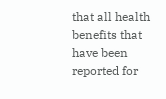that all health benefits that have been reported for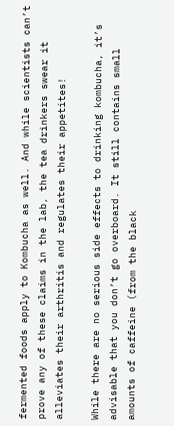fermented foods apply to Kombucha as well. And while scientists can’t prove any of these claims in the lab, the tea drinkers swear it alleviates their arthritis and regulates their appetites!

While there are no serious side effects to drinking kombucha, it’s advisable that you don’t go overboard. It still contains small amounts of caffeine (from the black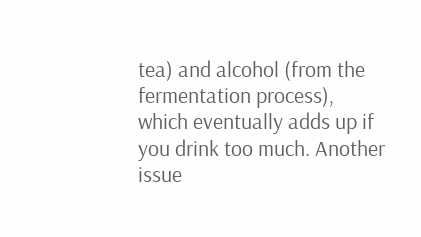tea) and alcohol (from the fermentation process), which eventually adds up if you drink too much. Another issue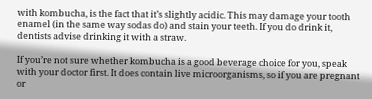with kombucha, is the fact that it’s slightly acidic. This may damage your tooth enamel (in the same way sodas do) and stain your teeth. If you do drink it, dentists advise drinking it with a straw.

If you’re not sure whether kombucha is a good beverage choice for you, speak with your doctor first. It does contain live microorganisms, so if you are pregnant or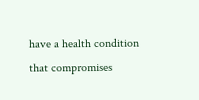have a health condition that compromises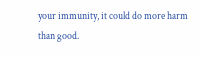your immunity, it could do more harm than good.